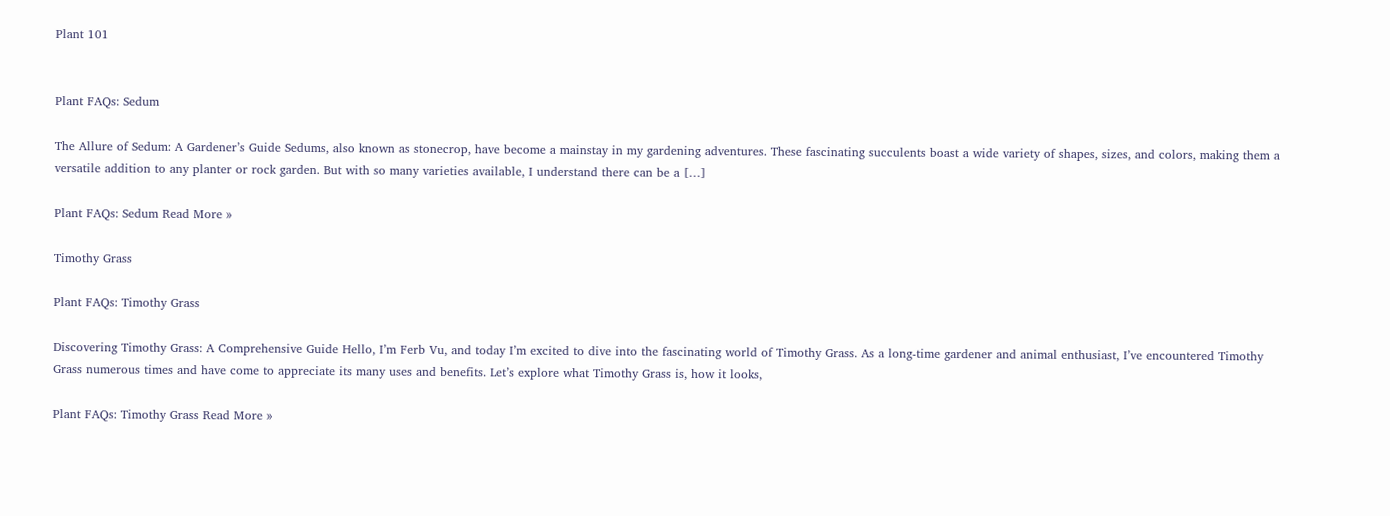Plant 101


Plant FAQs: Sedum

The Allure of Sedum: A Gardener’s Guide Sedums, also known as stonecrop, have become a mainstay in my gardening adventures. These fascinating succulents boast a wide variety of shapes, sizes, and colors, making them a versatile addition to any planter or rock garden. But with so many varieties available, I understand there can be a […]

Plant FAQs: Sedum Read More »

Timothy Grass

Plant FAQs: Timothy Grass

Discovering Timothy Grass: A Comprehensive Guide Hello, I’m Ferb Vu, and today I’m excited to dive into the fascinating world of Timothy Grass. As a long-time gardener and animal enthusiast, I’ve encountered Timothy Grass numerous times and have come to appreciate its many uses and benefits. Let’s explore what Timothy Grass is, how it looks,

Plant FAQs: Timothy Grass Read More »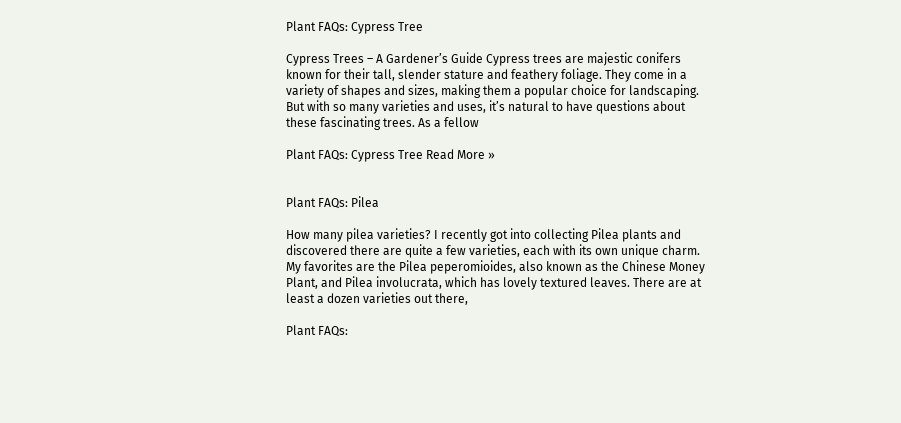Plant FAQs: Cypress Tree

Cypress Trees – A Gardener’s Guide Cypress trees are majestic conifers known for their tall, slender stature and feathery foliage. They come in a variety of shapes and sizes, making them a popular choice for landscaping. But with so many varieties and uses, it’s natural to have questions about these fascinating trees. As a fellow

Plant FAQs: Cypress Tree Read More »


Plant FAQs: Pilea

How many pilea varieties? I recently got into collecting Pilea plants and discovered there are quite a few varieties, each with its own unique charm. My favorites are the Pilea peperomioides, also known as the Chinese Money Plant, and Pilea involucrata, which has lovely textured leaves. There are at least a dozen varieties out there,

Plant FAQs: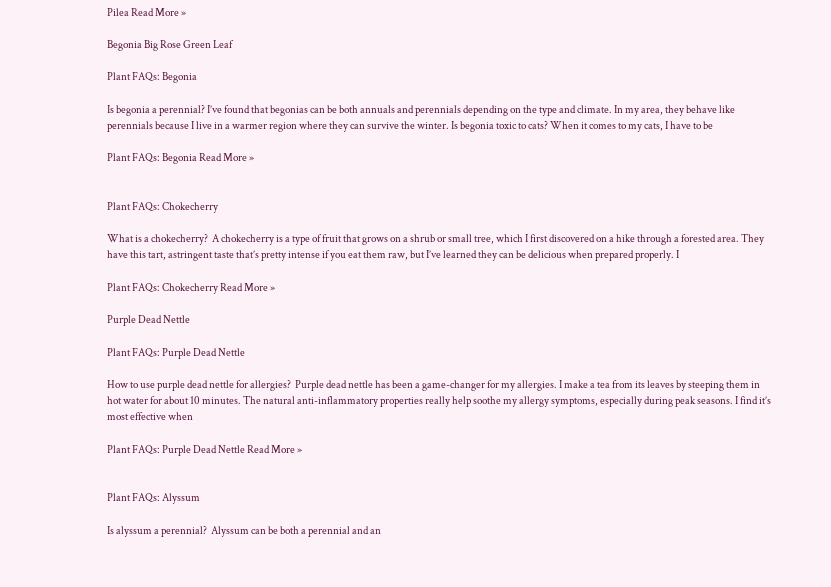Pilea Read More »

Begonia Big Rose Green Leaf

Plant FAQs: Begonia

Is begonia a perennial? I’ve found that begonias can be both annuals and perennials depending on the type and climate. In my area, they behave like perennials because I live in a warmer region where they can survive the winter. Is begonia toxic to cats? When it comes to my cats, I have to be

Plant FAQs: Begonia Read More »


Plant FAQs: Chokecherry

What is a chokecherry?  A chokecherry is a type of fruit that grows on a shrub or small tree, which I first discovered on a hike through a forested area. They have this tart, astringent taste that’s pretty intense if you eat them raw, but I’ve learned they can be delicious when prepared properly. I

Plant FAQs: Chokecherry Read More »

Purple Dead Nettle

Plant FAQs: Purple Dead Nettle

How to use purple dead nettle for allergies?  Purple dead nettle has been a game-changer for my allergies. I make a tea from its leaves by steeping them in hot water for about 10 minutes. The natural anti-inflammatory properties really help soothe my allergy symptoms, especially during peak seasons. I find it’s most effective when

Plant FAQs: Purple Dead Nettle Read More »


Plant FAQs: Alyssum

Is alyssum a perennial?  Alyssum can be both a perennial and an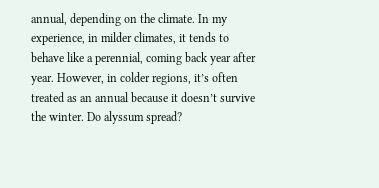annual, depending on the climate. In my experience, in milder climates, it tends to behave like a perennial, coming back year after year. However, in colder regions, it’s often treated as an annual because it doesn’t survive the winter. Do alyssum spread?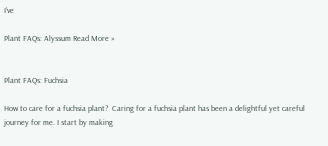I’ve

Plant FAQs: Alyssum Read More »


Plant FAQs: Fuchsia

How to care for a fuchsia plant?  Caring for a fuchsia plant has been a delightful yet careful journey for me. I start by making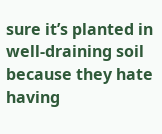sure it’s planted in well-draining soil because they hate having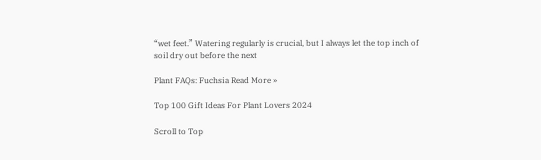“wet feet.” Watering regularly is crucial, but I always let the top inch of soil dry out before the next

Plant FAQs: Fuchsia Read More »

Top 100 Gift Ideas For Plant Lovers 2024

Scroll to Top